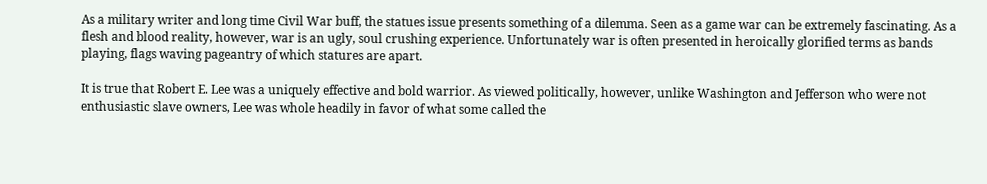As a military writer and long time Civil War buff, the statues issue presents something of a dilemma. Seen as a game war can be extremely fascinating. As a flesh and blood reality, however, war is an ugly, soul crushing experience. Unfortunately war is often presented in heroically glorified terms as bands playing, flags waving pageantry of which statures are apart.

It is true that Robert E. Lee was a uniquely effective and bold warrior. As viewed politically, however, unlike Washington and Jefferson who were not enthusiastic slave owners, Lee was whole headily in favor of what some called the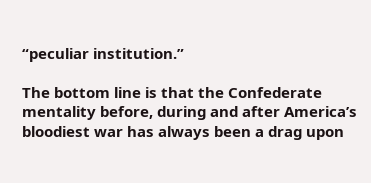“peculiar institution.”

The bottom line is that the Confederate mentality before, during and after America’s bloodiest war has always been a drag upon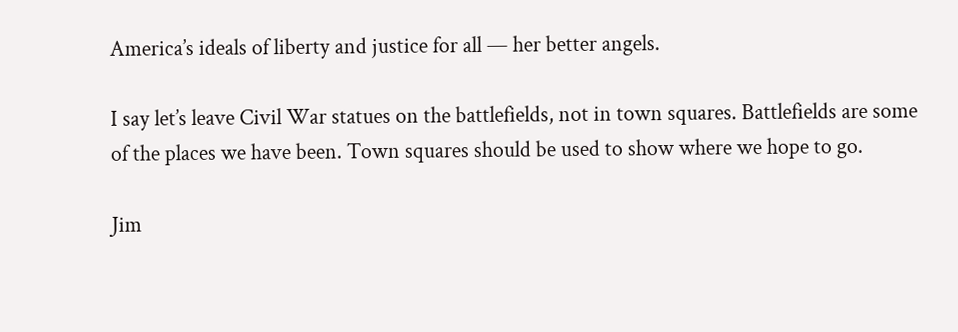America’s ideals of liberty and justice for all — her better angels.

I say let’s leave Civil War statues on the battlefields, not in town squares. Battlefields are some of the places we have been. Town squares should be used to show where we hope to go.

Jim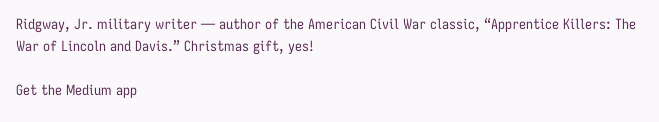Ridgway, Jr. military writer — author of the American Civil War classic, “Apprentice Killers: The War of Lincoln and Davis.” Christmas gift, yes!

Get the Medium app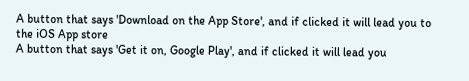A button that says 'Download on the App Store', and if clicked it will lead you to the iOS App store
A button that says 'Get it on, Google Play', and if clicked it will lead you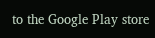to the Google Play store